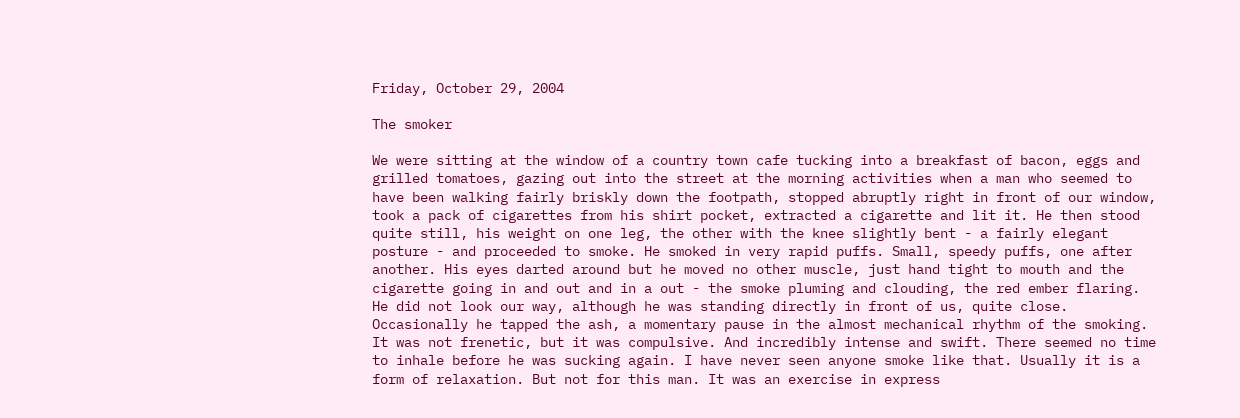Friday, October 29, 2004

The smoker

We were sitting at the window of a country town cafe tucking into a breakfast of bacon, eggs and grilled tomatoes, gazing out into the street at the morning activities when a man who seemed to have been walking fairly briskly down the footpath, stopped abruptly right in front of our window, took a pack of cigarettes from his shirt pocket, extracted a cigarette and lit it. He then stood quite still, his weight on one leg, the other with the knee slightly bent - a fairly elegant posture - and proceeded to smoke. He smoked in very rapid puffs. Small, speedy puffs, one after another. His eyes darted around but he moved no other muscle, just hand tight to mouth and the cigarette going in and out and in a out - the smoke pluming and clouding, the red ember flaring. He did not look our way, although he was standing directly in front of us, quite close. Occasionally he tapped the ash, a momentary pause in the almost mechanical rhythm of the smoking. It was not frenetic, but it was compulsive. And incredibly intense and swift. There seemed no time to inhale before he was sucking again. I have never seen anyone smoke like that. Usually it is a form of relaxation. But not for this man. It was an exercise in express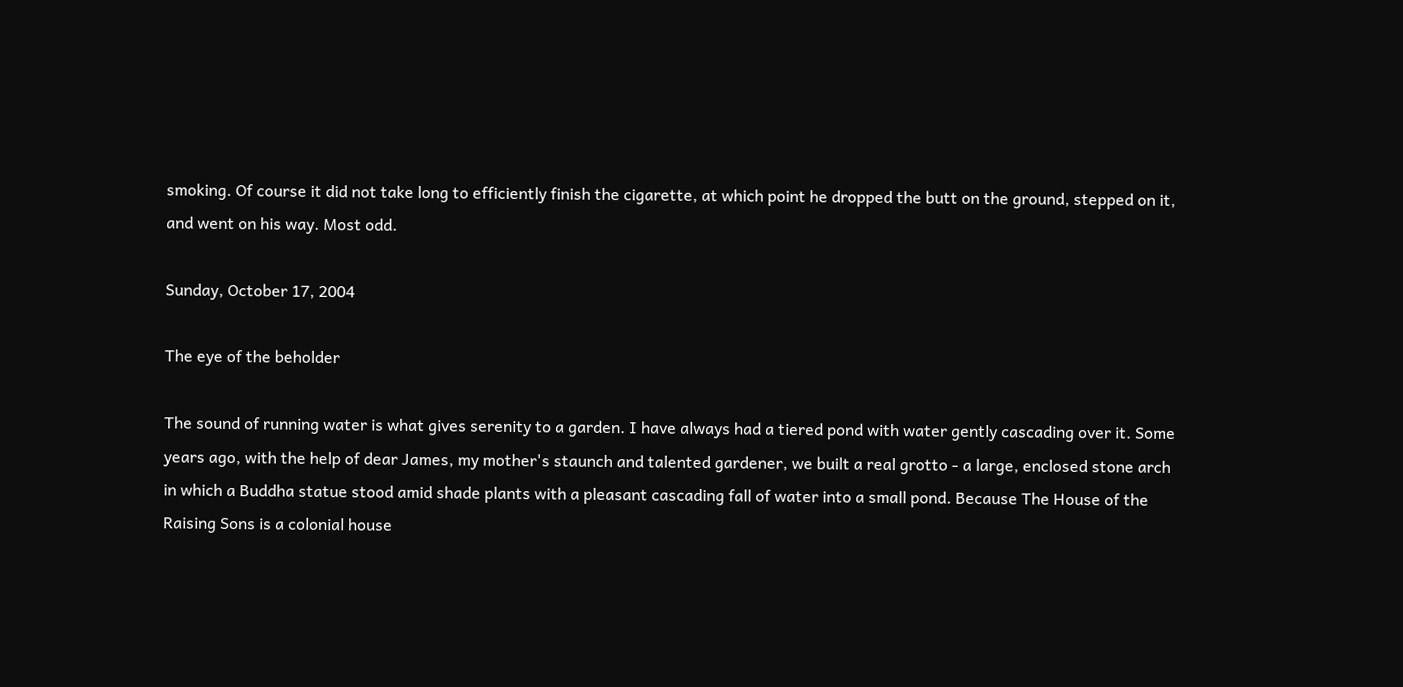smoking. Of course it did not take long to efficiently finish the cigarette, at which point he dropped the butt on the ground, stepped on it, and went on his way. Most odd.

Sunday, October 17, 2004

The eye of the beholder

The sound of running water is what gives serenity to a garden. I have always had a tiered pond with water gently cascading over it. Some years ago, with the help of dear James, my mother's staunch and talented gardener, we built a real grotto - a large, enclosed stone arch in which a Buddha statue stood amid shade plants with a pleasant cascading fall of water into a small pond. Because The House of the Raising Sons is a colonial house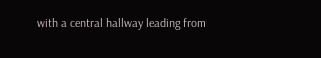with a central hallway leading from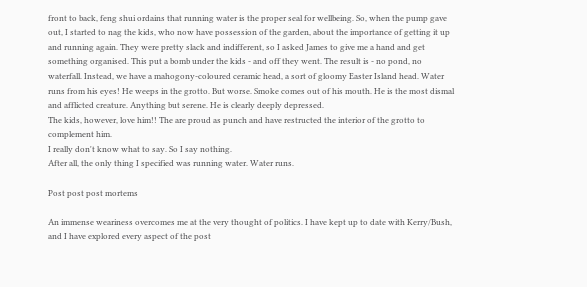front to back, feng shui ordains that running water is the proper seal for wellbeing. So, when the pump gave out, I started to nag the kids, who now have possession of the garden, about the importance of getting it up and running again. They were pretty slack and indifferent, so I asked James to give me a hand and get something organised. This put a bomb under the kids - and off they went. The result is - no pond, no waterfall. Instead, we have a mahogony-coloured ceramic head, a sort of gloomy Easter Island head. Water runs from his eyes! He weeps in the grotto. But worse. Smoke comes out of his mouth. He is the most dismal and afflicted creature. Anything but serene. He is clearly deeply depressed.
The kids, however, love him!! The are proud as punch and have restructed the interior of the grotto to complement him.
I really don't know what to say. So I say nothing.
After all, the only thing I specified was running water. Water runs.

Post post post mortems

An immense weariness overcomes me at the very thought of politics. I have kept up to date with Kerry/Bush, and I have explored every aspect of the post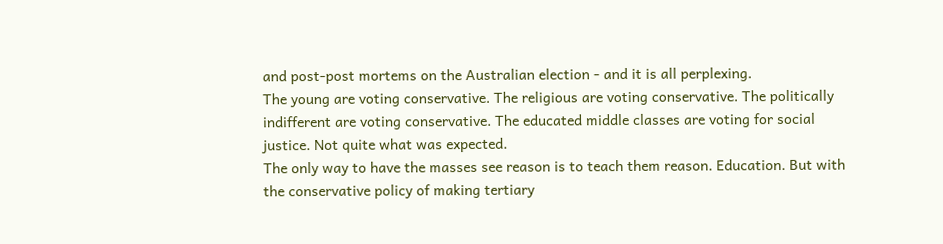and post-post mortems on the Australian election - and it is all perplexing.
The young are voting conservative. The religious are voting conservative. The politically indifferent are voting conservative. The educated middle classes are voting for social justice. Not quite what was expected.
The only way to have the masses see reason is to teach them reason. Education. But with the conservative policy of making tertiary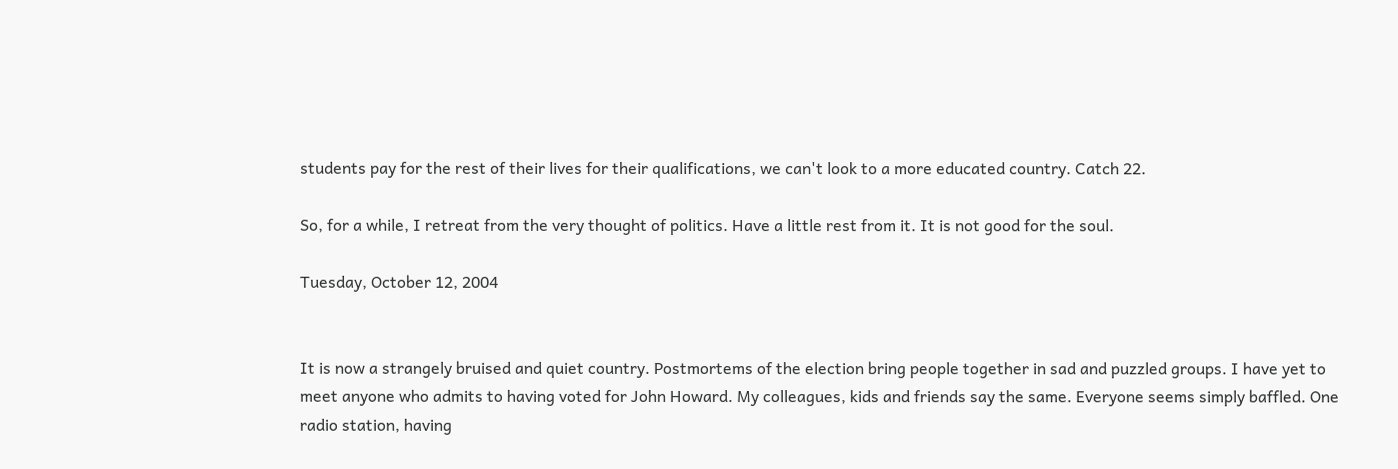students pay for the rest of their lives for their qualifications, we can't look to a more educated country. Catch 22.

So, for a while, I retreat from the very thought of politics. Have a little rest from it. It is not good for the soul.

Tuesday, October 12, 2004


It is now a strangely bruised and quiet country. Postmortems of the election bring people together in sad and puzzled groups. I have yet to meet anyone who admits to having voted for John Howard. My colleagues, kids and friends say the same. Everyone seems simply baffled. One radio station, having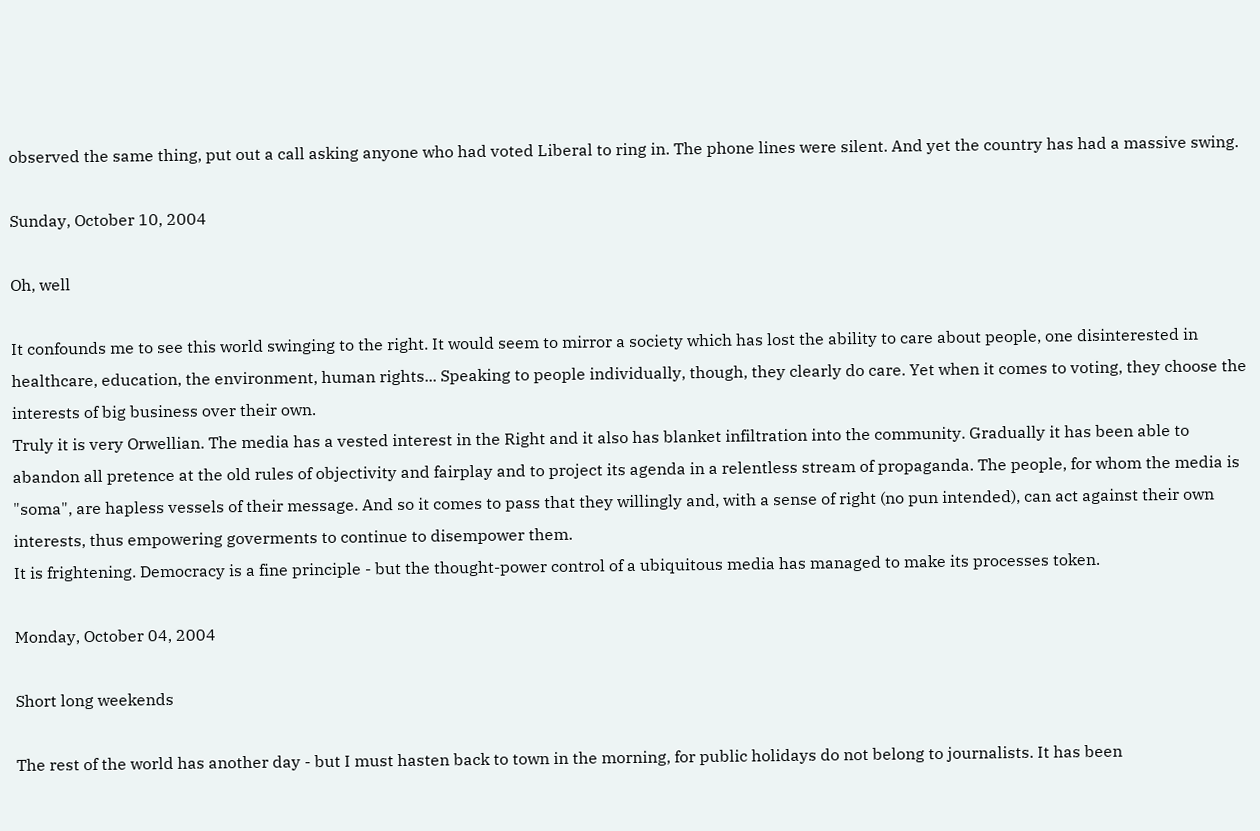observed the same thing, put out a call asking anyone who had voted Liberal to ring in. The phone lines were silent. And yet the country has had a massive swing.

Sunday, October 10, 2004

Oh, well

It confounds me to see this world swinging to the right. It would seem to mirror a society which has lost the ability to care about people, one disinterested in healthcare, education, the environment, human rights... Speaking to people individually, though, they clearly do care. Yet when it comes to voting, they choose the interests of big business over their own.
Truly it is very Orwellian. The media has a vested interest in the Right and it also has blanket infiltration into the community. Gradually it has been able to abandon all pretence at the old rules of objectivity and fairplay and to project its agenda in a relentless stream of propaganda. The people, for whom the media is "soma", are hapless vessels of their message. And so it comes to pass that they willingly and, with a sense of right (no pun intended), can act against their own interests, thus empowering goverments to continue to disempower them.
It is frightening. Democracy is a fine principle - but the thought-power control of a ubiquitous media has managed to make its processes token.

Monday, October 04, 2004

Short long weekends

The rest of the world has another day - but I must hasten back to town in the morning, for public holidays do not belong to journalists. It has been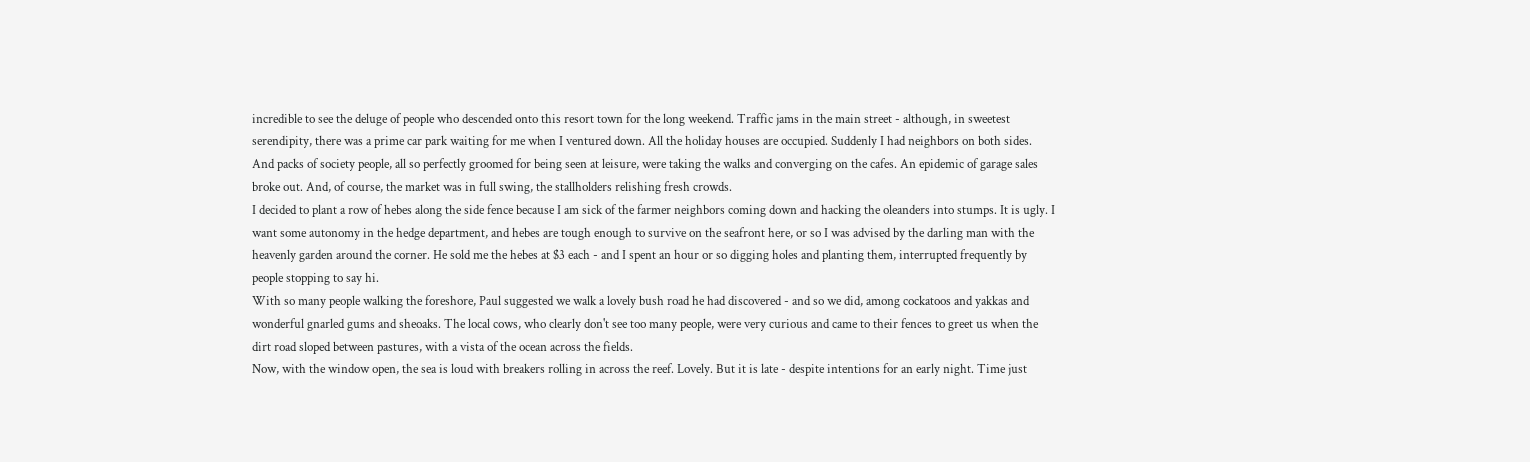incredible to see the deluge of people who descended onto this resort town for the long weekend. Traffic jams in the main street - although, in sweetest serendipity, there was a prime car park waiting for me when I ventured down. All the holiday houses are occupied. Suddenly I had neighbors on both sides. And packs of society people, all so perfectly groomed for being seen at leisure, were taking the walks and converging on the cafes. An epidemic of garage sales broke out. And, of course, the market was in full swing, the stallholders relishing fresh crowds.
I decided to plant a row of hebes along the side fence because I am sick of the farmer neighbors coming down and hacking the oleanders into stumps. It is ugly. I want some autonomy in the hedge department, and hebes are tough enough to survive on the seafront here, or so I was advised by the darling man with the heavenly garden around the corner. He sold me the hebes at $3 each - and I spent an hour or so digging holes and planting them, interrupted frequently by people stopping to say hi.
With so many people walking the foreshore, Paul suggested we walk a lovely bush road he had discovered - and so we did, among cockatoos and yakkas and wonderful gnarled gums and sheoaks. The local cows, who clearly don't see too many people, were very curious and came to their fences to greet us when the dirt road sloped between pastures, with a vista of the ocean across the fields.
Now, with the window open, the sea is loud with breakers rolling in across the reef. Lovely. But it is late - despite intentions for an early night. Time just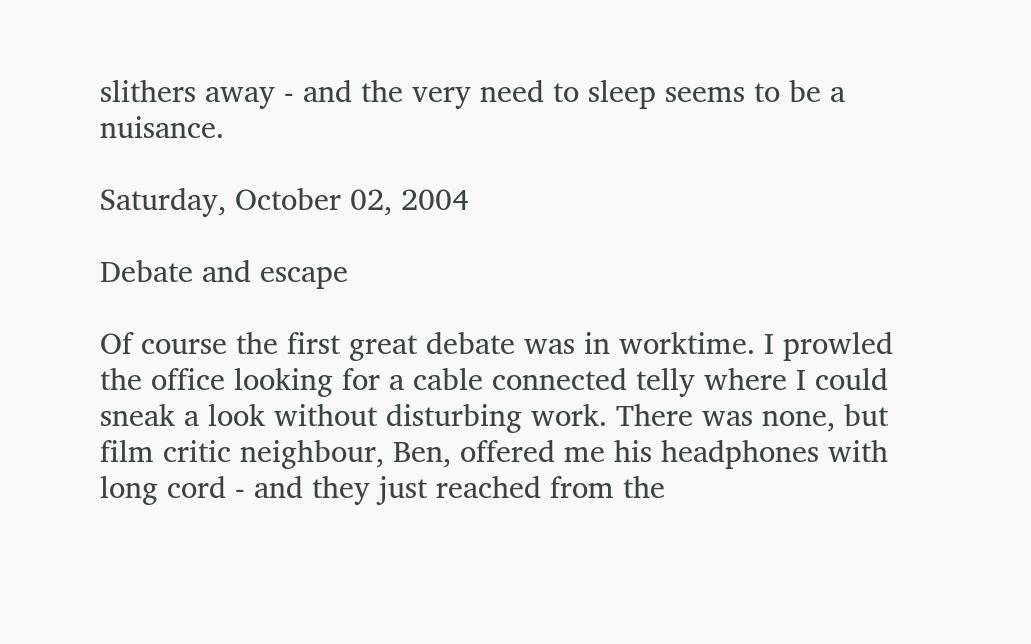slithers away - and the very need to sleep seems to be a nuisance.

Saturday, October 02, 2004

Debate and escape

Of course the first great debate was in worktime. I prowled the office looking for a cable connected telly where I could sneak a look without disturbing work. There was none, but film critic neighbour, Ben, offered me his headphones with long cord - and they just reached from the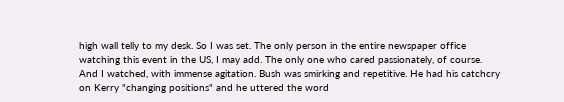high wall telly to my desk. So I was set. The only person in the entire newspaper office watching this event in the US, I may add. The only one who cared passionately, of course.
And I watched, with immense agitation. Bush was smirking and repetitive. He had his catchcry on Kerry "changing positions" and he uttered the word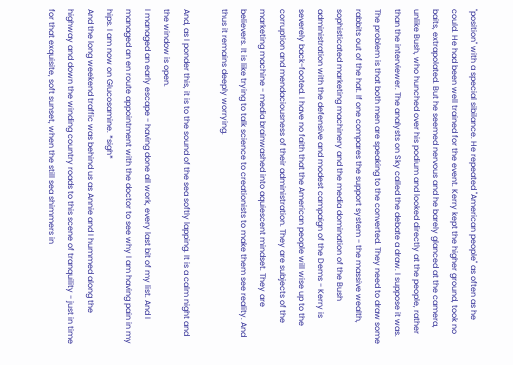"position" with a special sibilance. He repeated "American people" as often as he could. He had been well trained for the event. Kerry kept the higher ground, took no baits, extrapolated. But he seemed nervous and he barely glanced at the camera, unlike Bush, who hunched over his podium and looked directly at the people, rather than the interviewer. The analysts on Sky called the debate a draw. I suppose it was. The problem is that both men are speaking to the converted. They need to draw some rabbits out of the hat. If one compares the support system - the massive wealth, sophisticated marketing machinery and the media domination of the Bush administration with the defensive and modest campaign of the Dems - Kerry is severely back-footed. I have no faith that the American people will wise up to the corruption and mendaciousness of their administration. They are subjects of the marketing machine - media brainwashed into aquiescent mindset. They are believers. It is like trying to talk science to creationists to make them see reality. And thus it remains deeply worrying.

And, as I ponder this, it is to the sound of the sea softly lapping. It is a calm night and the window is open.
I managed an early escape - having done all work, every last bit of my list. And I managed an en route appointment with the doctor to see why I am having pain in my hips. I am now on Glucosamine. *sigh*
And the long weekend traffic was behind us as Annie and I hummed along the highway and down the winding country roads to this scene of tranquility - just in time for that exquisite, soft sunset, when the still sea shimmers in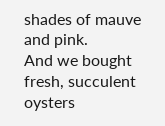shades of mauve and pink.
And we bought fresh, succulent oysters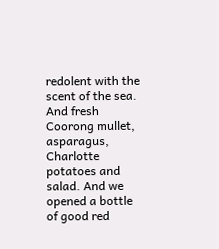redolent with the scent of the sea. And fresh Coorong mullet, asparagus, Charlotte potatoes and salad. And we opened a bottle of good red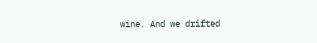wine. And we drifted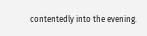contentedly into the evening.